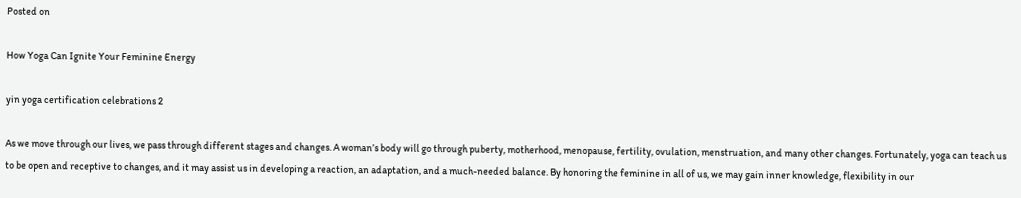Posted on

How Yoga Can Ignite Your Feminine Energy

yin yoga certification celebrations 2

As we move through our lives, we pass through different stages and changes. A woman’s body will go through puberty, motherhood, menopause, fertility, ovulation, menstruation, and many other changes. Fortunately, yoga can teach us to be open and receptive to changes, and it may assist us in developing a reaction, an adaptation, and a much-needed balance. By honoring the feminine in all of us, we may gain inner knowledge, flexibility in our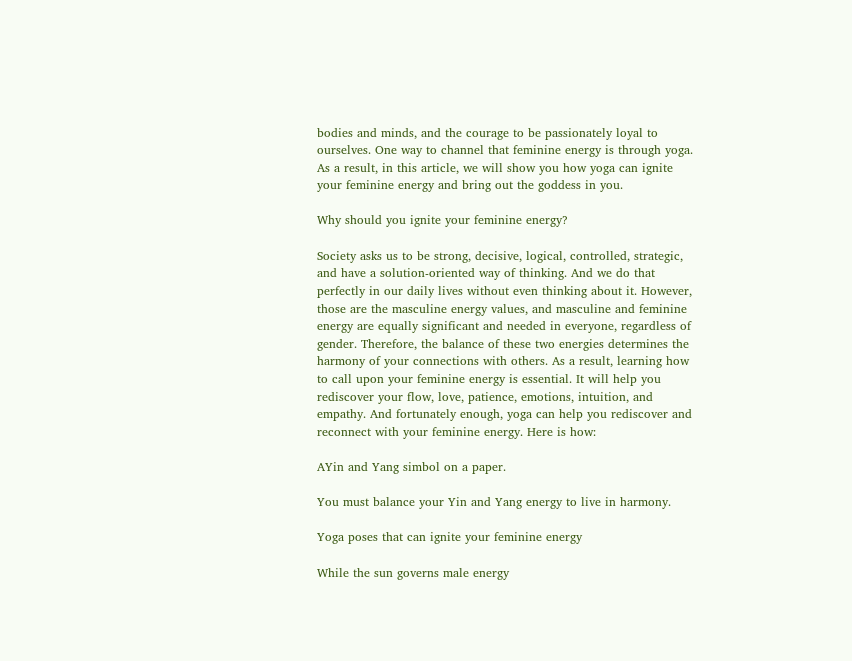bodies and minds, and the courage to be passionately loyal to ourselves. One way to channel that feminine energy is through yoga. As a result, in this article, we will show you how yoga can ignite your feminine energy and bring out the goddess in you.

Why should you ignite your feminine energy?

Society asks us to be strong, decisive, logical, controlled, strategic, and have a solution-oriented way of thinking. And we do that perfectly in our daily lives without even thinking about it. However, those are the masculine energy values, and masculine and feminine energy are equally significant and needed in everyone, regardless of gender. Therefore, the balance of these two energies determines the harmony of your connections with others. As a result, learning how to call upon your feminine energy is essential. It will help you rediscover your flow, love, patience, emotions, intuition, and empathy. And fortunately enough, yoga can help you rediscover and reconnect with your feminine energy. Here is how:

AYin and Yang simbol on a paper.

You must balance your Yin and Yang energy to live in harmony.

Yoga poses that can ignite your feminine energy

While the sun governs male energy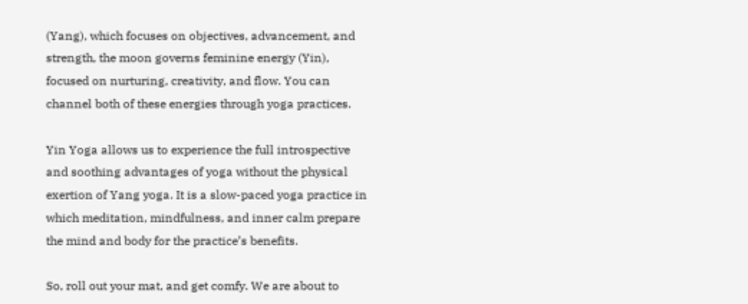(Yang), which focuses on objectives, advancement, and strength, the moon governs feminine energy (Yin), focused on nurturing, creativity, and flow. You can channel both of these energies through yoga practices.

Yin Yoga allows us to experience the full introspective and soothing advantages of yoga without the physical exertion of Yang yoga. It is a slow-paced yoga practice in which meditation, mindfulness, and inner calm prepare the mind and body for the practice’s benefits.

So, roll out your mat, and get comfy. We are about to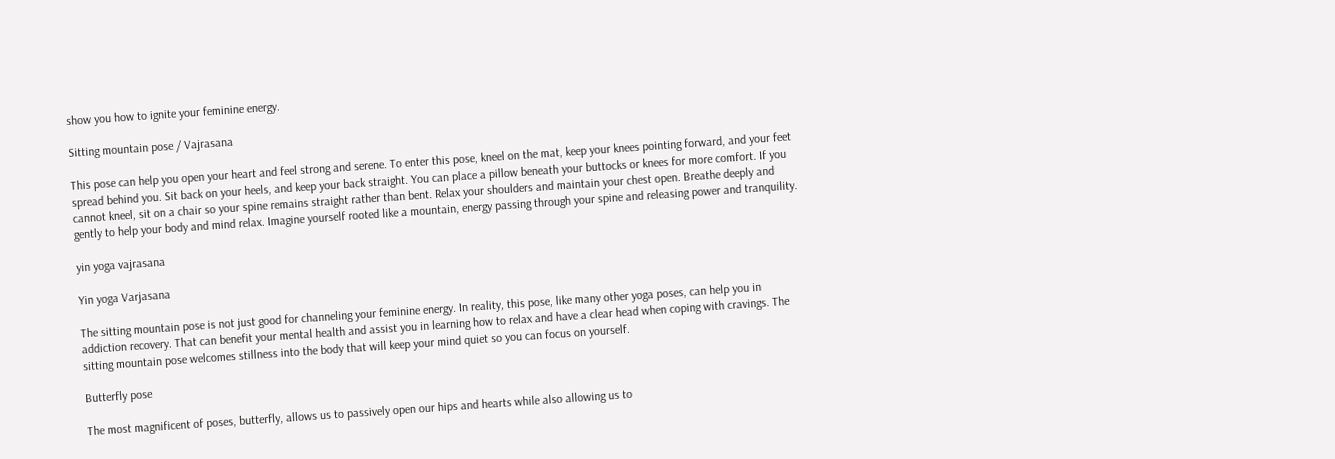show you how to ignite your feminine energy.

Sitting mountain pose / Vajrasana

This pose can help you open your heart and feel strong and serene. To enter this pose, kneel on the mat, keep your knees pointing forward, and your feet spread behind you. Sit back on your heels, and keep your back straight. You can place a pillow beneath your buttocks or knees for more comfort. If you cannot kneel, sit on a chair so your spine remains straight rather than bent. Relax your shoulders and maintain your chest open. Breathe deeply and gently to help your body and mind relax. Imagine yourself rooted like a mountain, energy passing through your spine and releasing power and tranquility.

yin yoga vajrasana

Yin yoga Varjasana

The sitting mountain pose is not just good for channeling your feminine energy. In reality, this pose, like many other yoga poses, can help you in addiction recovery. That can benefit your mental health and assist you in learning how to relax and have a clear head when coping with cravings. The sitting mountain pose welcomes stillness into the body that will keep your mind quiet so you can focus on yourself.

Butterfly pose

The most magnificent of poses, butterfly, allows us to passively open our hips and hearts while also allowing us to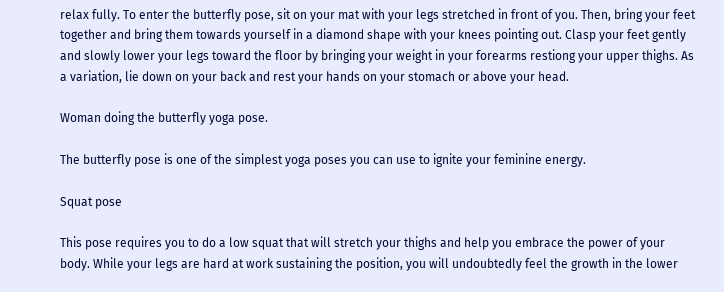relax fully. To enter the butterfly pose, sit on your mat with your legs stretched in front of you. Then, bring your feet together and bring them towards yourself in a diamond shape with your knees pointing out. Clasp your feet gently and slowly lower your legs toward the floor by bringing your weight in your forearms restiong your upper thighs. As a variation, lie down on your back and rest your hands on your stomach or above your head.

Woman doing the butterfly yoga pose.

The butterfly pose is one of the simplest yoga poses you can use to ignite your feminine energy.

Squat pose

This pose requires you to do a low squat that will stretch your thighs and help you embrace the power of your body. While your legs are hard at work sustaining the position, you will undoubtedly feel the growth in the lower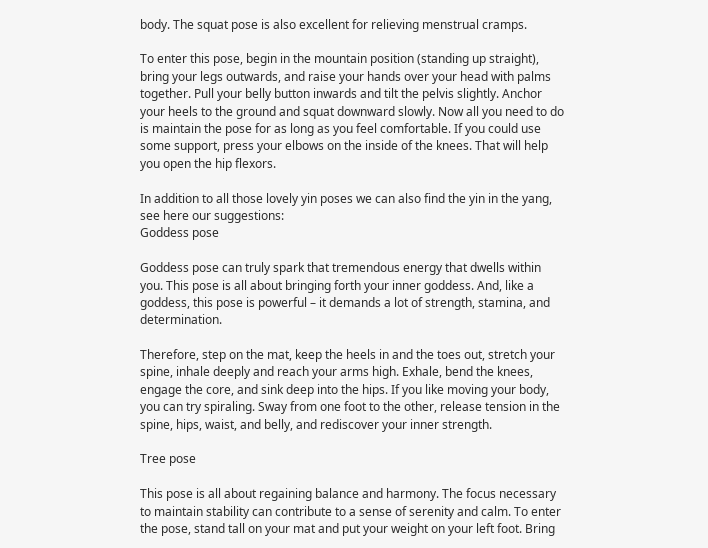body. The squat pose is also excellent for relieving menstrual cramps.

To enter this pose, begin in the mountain position (standing up straight), bring your legs outwards, and raise your hands over your head with palms together. Pull your belly button inwards and tilt the pelvis slightly. Anchor your heels to the ground and squat downward slowly. Now all you need to do is maintain the pose for as long as you feel comfortable. If you could use some support, press your elbows on the inside of the knees. That will help you open the hip flexors.

In addition to all those lovely yin poses we can also find the yin in the yang, see here our suggestions:
Goddess pose

Goddess pose can truly spark that tremendous energy that dwells within you. This pose is all about bringing forth your inner goddess. And, like a goddess, this pose is powerful – it demands a lot of strength, stamina, and determination.

Therefore, step on the mat, keep the heels in and the toes out, stretch your spine, inhale deeply and reach your arms high. Exhale, bend the knees, engage the core, and sink deep into the hips. If you like moving your body, you can try spiraling. Sway from one foot to the other, release tension in the spine, hips, waist, and belly, and rediscover your inner strength.

Tree pose

This pose is all about regaining balance and harmony. The focus necessary to maintain stability can contribute to a sense of serenity and calm. To enter the pose, stand tall on your mat and put your weight on your left foot. Bring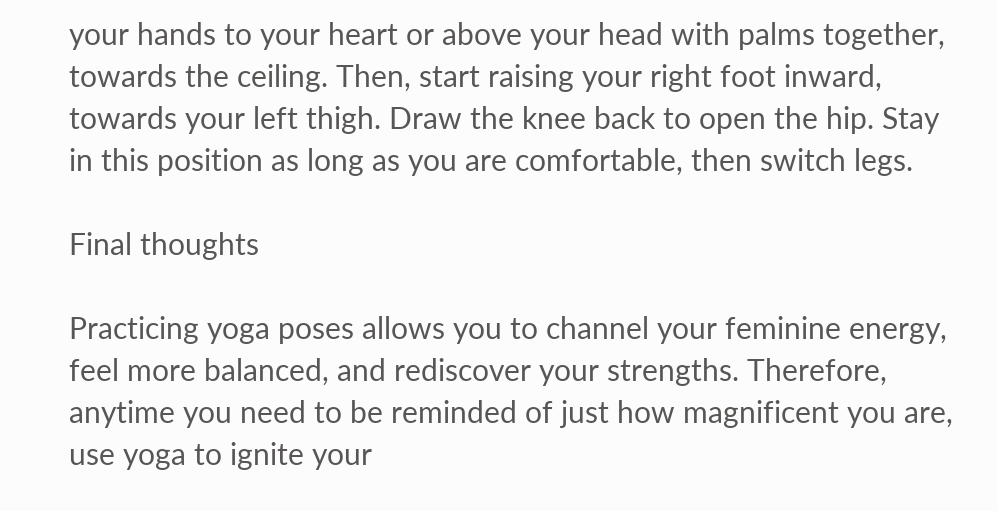your hands to your heart or above your head with palms together, towards the ceiling. Then, start raising your right foot inward, towards your left thigh. Draw the knee back to open the hip. Stay in this position as long as you are comfortable, then switch legs.

Final thoughts

Practicing yoga poses allows you to channel your feminine energy, feel more balanced, and rediscover your strengths. Therefore, anytime you need to be reminded of just how magnificent you are, use yoga to ignite your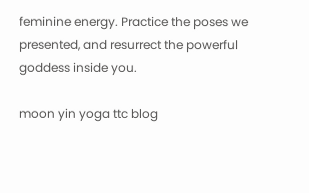feminine energy. Practice the poses we presented, and resurrect the powerful goddess inside you.

moon yin yoga ttc blog